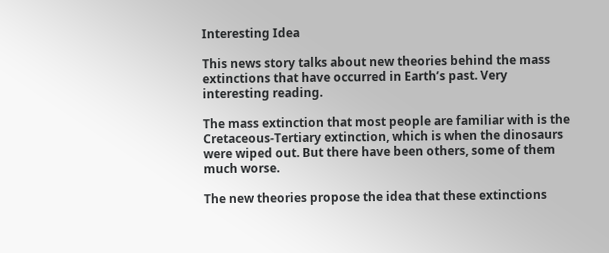Interesting Idea

This news story talks about new theories behind the mass extinctions that have occurred in Earth’s past. Very interesting reading.

The mass extinction that most people are familiar with is the Cretaceous-Tertiary extinction, which is when the dinosaurs were wiped out. But there have been others, some of them much worse.

The new theories propose the idea that these extinctions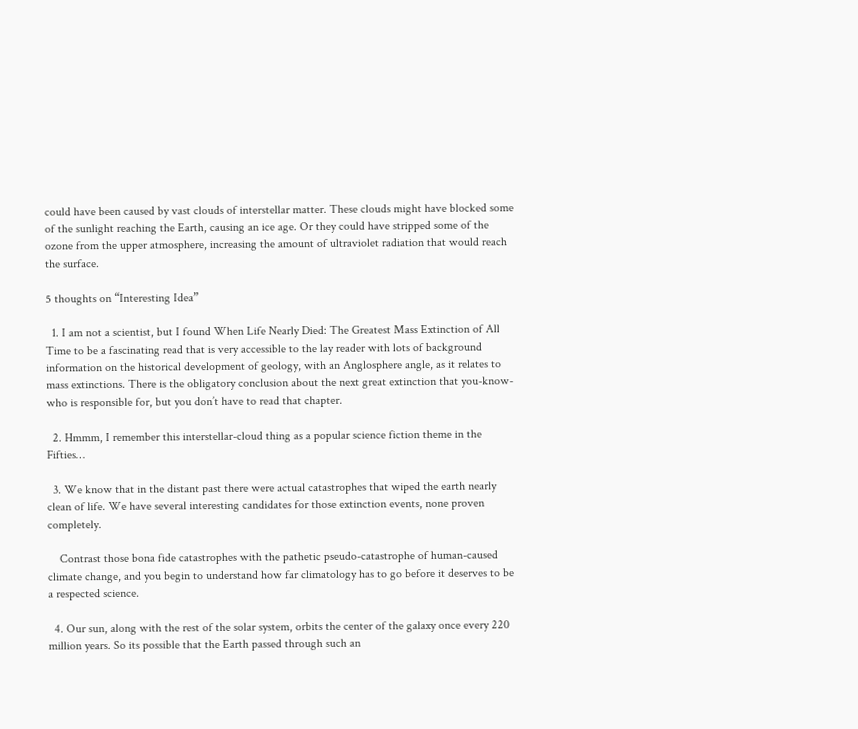could have been caused by vast clouds of interstellar matter. These clouds might have blocked some of the sunlight reaching the Earth, causing an ice age. Or they could have stripped some of the ozone from the upper atmosphere, increasing the amount of ultraviolet radiation that would reach the surface.

5 thoughts on “Interesting Idea”

  1. I am not a scientist, but I found When Life Nearly Died: The Greatest Mass Extinction of All Time to be a fascinating read that is very accessible to the lay reader with lots of background information on the historical development of geology, with an Anglosphere angle, as it relates to mass extinctions. There is the obligatory conclusion about the next great extinction that you-know-who is responsible for, but you don’t have to read that chapter.

  2. Hmmm, I remember this interstellar-cloud thing as a popular science fiction theme in the Fifties…

  3. We know that in the distant past there were actual catastrophes that wiped the earth nearly clean of life. We have several interesting candidates for those extinction events, none proven completely.

    Contrast those bona fide catastrophes with the pathetic pseudo-catastrophe of human-caused climate change, and you begin to understand how far climatology has to go before it deserves to be a respected science.

  4. Our sun, along with the rest of the solar system, orbits the center of the galaxy once every 220 million years. So its possible that the Earth passed through such an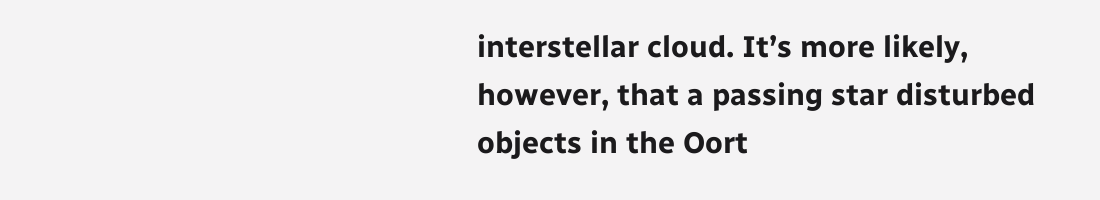interstellar cloud. It’s more likely, however, that a passing star disturbed objects in the Oort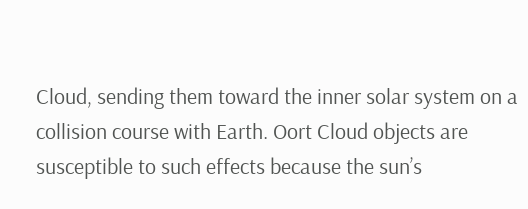Cloud, sending them toward the inner solar system on a collision course with Earth. Oort Cloud objects are susceptible to such effects because the sun’s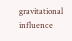gravitational influence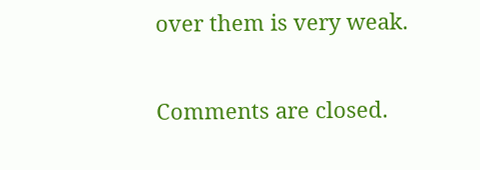over them is very weak.

Comments are closed.